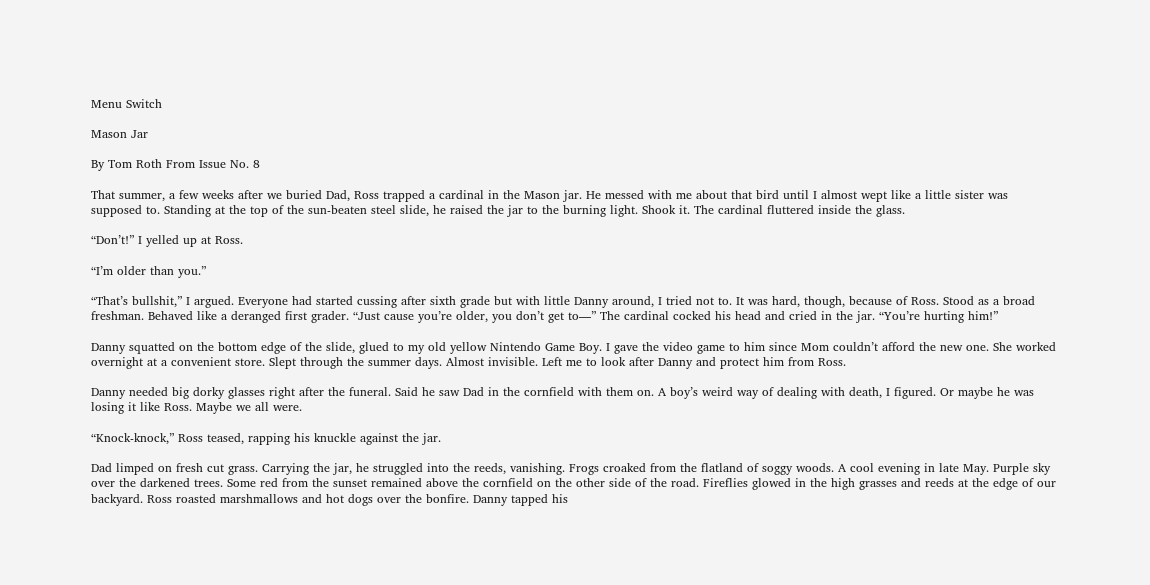Menu Switch

Mason Jar

By Tom Roth From Issue No. 8

That summer, a few weeks after we buried Dad, Ross trapped a cardinal in the Mason jar. He messed with me about that bird until I almost wept like a little sister was supposed to. Standing at the top of the sun-beaten steel slide, he raised the jar to the burning light. Shook it. The cardinal fluttered inside the glass.

“Don’t!” I yelled up at Ross.

“I’m older than you.”

“That’s bullshit,” I argued. Everyone had started cussing after sixth grade but with little Danny around, I tried not to. It was hard, though, because of Ross. Stood as a broad freshman. Behaved like a deranged first grader. “Just cause you’re older, you don’t get to—” The cardinal cocked his head and cried in the jar. “You’re hurting him!”

Danny squatted on the bottom edge of the slide, glued to my old yellow Nintendo Game Boy. I gave the video game to him since Mom couldn’t afford the new one. She worked overnight at a convenient store. Slept through the summer days. Almost invisible. Left me to look after Danny and protect him from Ross.

Danny needed big dorky glasses right after the funeral. Said he saw Dad in the cornfield with them on. A boy’s weird way of dealing with death, I figured. Or maybe he was losing it like Ross. Maybe we all were.

“Knock-knock,” Ross teased, rapping his knuckle against the jar.

Dad limped on fresh cut grass. Carrying the jar, he struggled into the reeds, vanishing. Frogs croaked from the flatland of soggy woods. A cool evening in late May. Purple sky over the darkened trees. Some red from the sunset remained above the cornfield on the other side of the road. Fireflies glowed in the high grasses and reeds at the edge of our backyard. Ross roasted marshmallows and hot dogs over the bonfire. Danny tapped his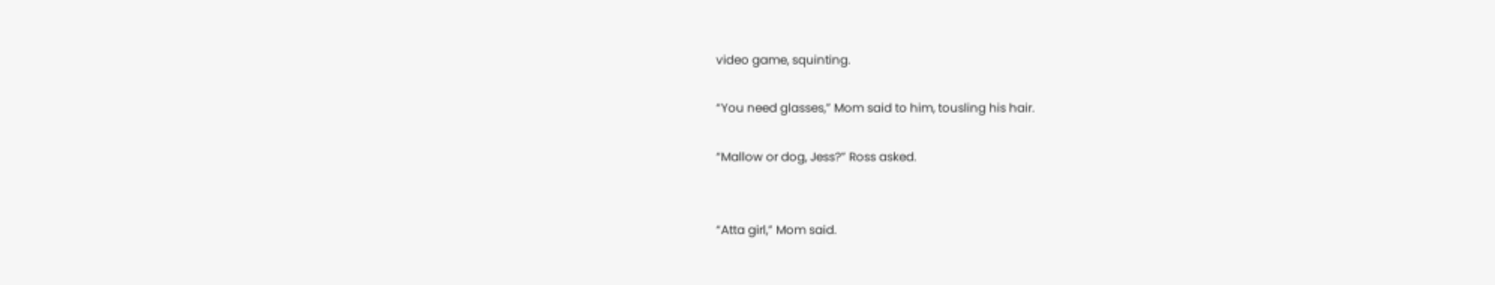video game, squinting.

“You need glasses,” Mom said to him, tousling his hair.

“Mallow or dog, Jess?” Ross asked.


“Atta girl,” Mom said.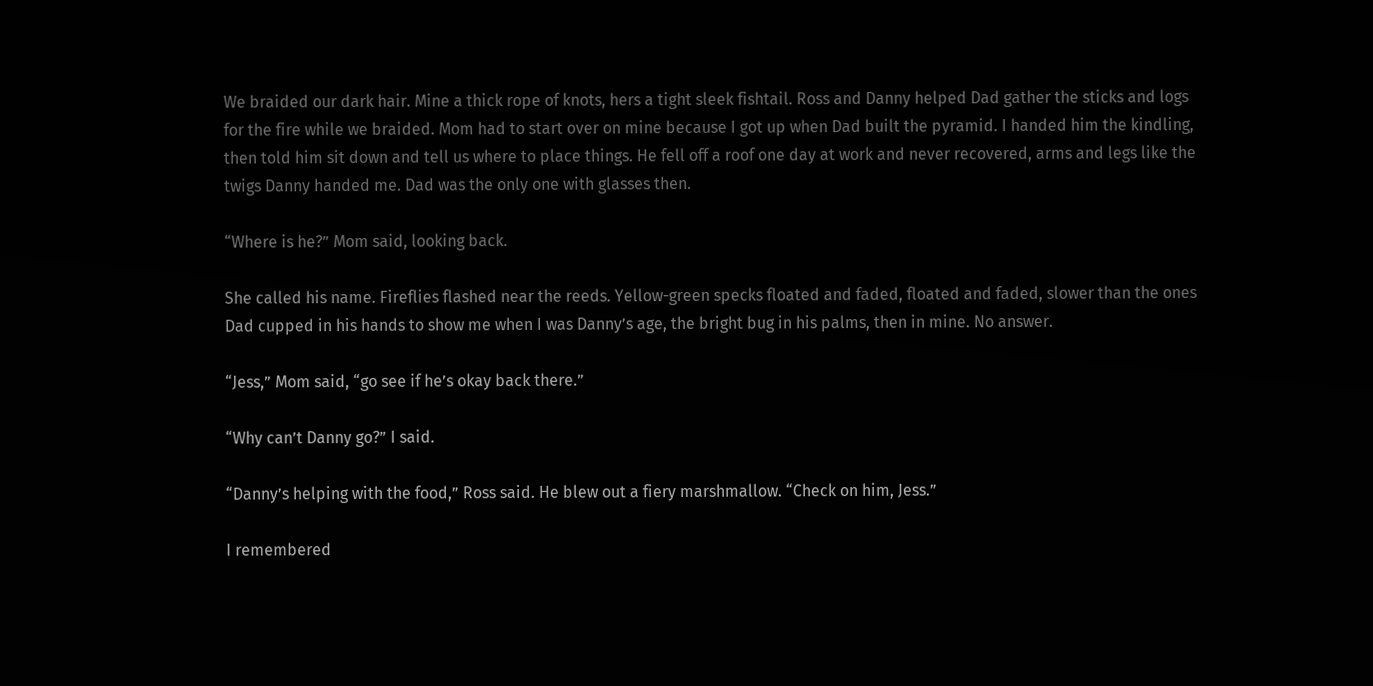We braided our dark hair. Mine a thick rope of knots, hers a tight sleek fishtail. Ross and Danny helped Dad gather the sticks and logs for the fire while we braided. Mom had to start over on mine because I got up when Dad built the pyramid. I handed him the kindling, then told him sit down and tell us where to place things. He fell off a roof one day at work and never recovered, arms and legs like the twigs Danny handed me. Dad was the only one with glasses then.

“Where is he?” Mom said, looking back.

She called his name. Fireflies flashed near the reeds. Yellow-green specks floated and faded, floated and faded, slower than the ones Dad cupped in his hands to show me when I was Danny’s age, the bright bug in his palms, then in mine. No answer.

“Jess,” Mom said, “go see if he’s okay back there.”

“Why can’t Danny go?” I said.

“Danny’s helping with the food,” Ross said. He blew out a fiery marshmallow. “Check on him, Jess.”

I remembered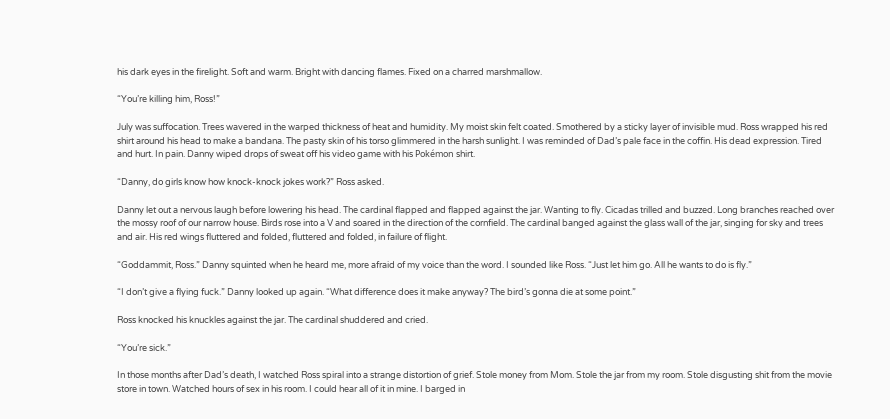his dark eyes in the firelight. Soft and warm. Bright with dancing flames. Fixed on a charred marshmallow.

“You’re killing him, Ross!”

July was suffocation. Trees wavered in the warped thickness of heat and humidity. My moist skin felt coated. Smothered by a sticky layer of invisible mud. Ross wrapped his red shirt around his head to make a bandana. The pasty skin of his torso glimmered in the harsh sunlight. I was reminded of Dad’s pale face in the coffin. His dead expression. Tired and hurt. In pain. Danny wiped drops of sweat off his video game with his Pokémon shirt.

“Danny, do girls know how knock-knock jokes work?” Ross asked.

Danny let out a nervous laugh before lowering his head. The cardinal flapped and flapped against the jar. Wanting to fly. Cicadas trilled and buzzed. Long branches reached over the mossy roof of our narrow house. Birds rose into a V and soared in the direction of the cornfield. The cardinal banged against the glass wall of the jar, singing for sky and trees and air. His red wings fluttered and folded, fluttered and folded, in failure of flight.

“Goddammit, Ross.” Danny squinted when he heard me, more afraid of my voice than the word. I sounded like Ross. “Just let him go. All he wants to do is fly.”

“I don’t give a flying fuck.” Danny looked up again. “What difference does it make anyway? The bird’s gonna die at some point.”

Ross knocked his knuckles against the jar. The cardinal shuddered and cried.

“You’re sick.”

In those months after Dad’s death, I watched Ross spiral into a strange distortion of grief. Stole money from Mom. Stole the jar from my room. Stole disgusting shit from the movie store in town. Watched hours of sex in his room. I could hear all of it in mine. I barged in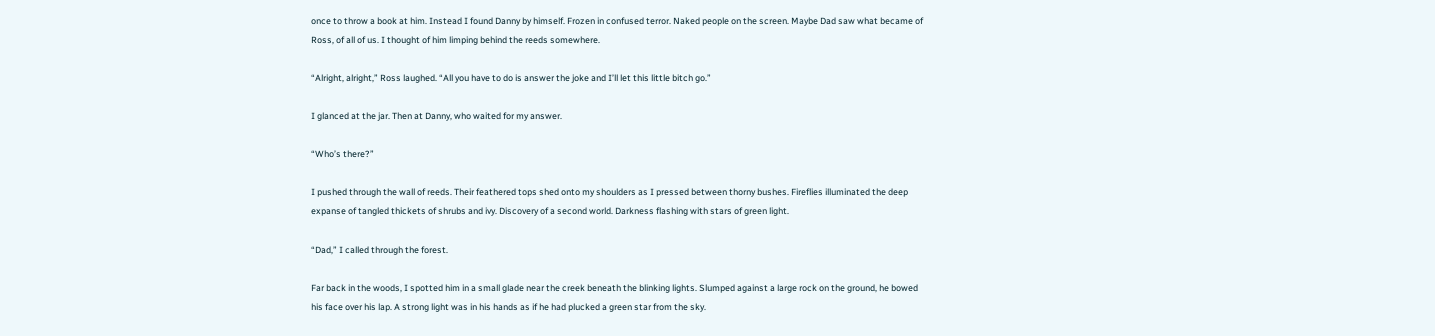once to throw a book at him. Instead I found Danny by himself. Frozen in confused terror. Naked people on the screen. Maybe Dad saw what became of Ross, of all of us. I thought of him limping behind the reeds somewhere.

“Alright, alright,” Ross laughed. “All you have to do is answer the joke and I’ll let this little bitch go.”

I glanced at the jar. Then at Danny, who waited for my answer.

“Who’s there?”

I pushed through the wall of reeds. Their feathered tops shed onto my shoulders as I pressed between thorny bushes. Fireflies illuminated the deep expanse of tangled thickets of shrubs and ivy. Discovery of a second world. Darkness flashing with stars of green light.

“Dad,” I called through the forest.

Far back in the woods, I spotted him in a small glade near the creek beneath the blinking lights. Slumped against a large rock on the ground, he bowed his face over his lap. A strong light was in his hands as if he had plucked a green star from the sky.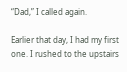“Dad,” I called again.

Earlier that day, I had my first one. I rushed to the upstairs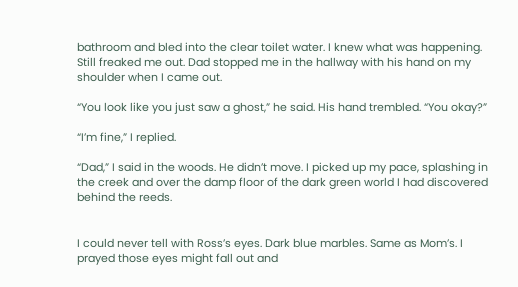bathroom and bled into the clear toilet water. I knew what was happening. Still freaked me out. Dad stopped me in the hallway with his hand on my shoulder when I came out.

“You look like you just saw a ghost,” he said. His hand trembled. “You okay?”

“I’m fine,” I replied.

“Dad,” I said in the woods. He didn’t move. I picked up my pace, splashing in the creek and over the damp floor of the dark green world I had discovered behind the reeds.


I could never tell with Ross’s eyes. Dark blue marbles. Same as Mom’s. I prayed those eyes might fall out and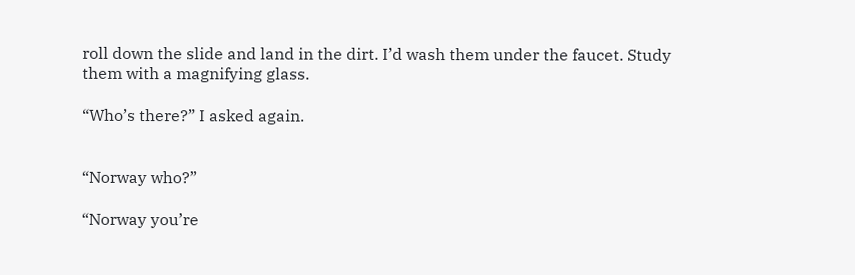roll down the slide and land in the dirt. I’d wash them under the faucet. Study them with a magnifying glass.

“Who’s there?” I asked again.


“Norway who?”

“Norway you’re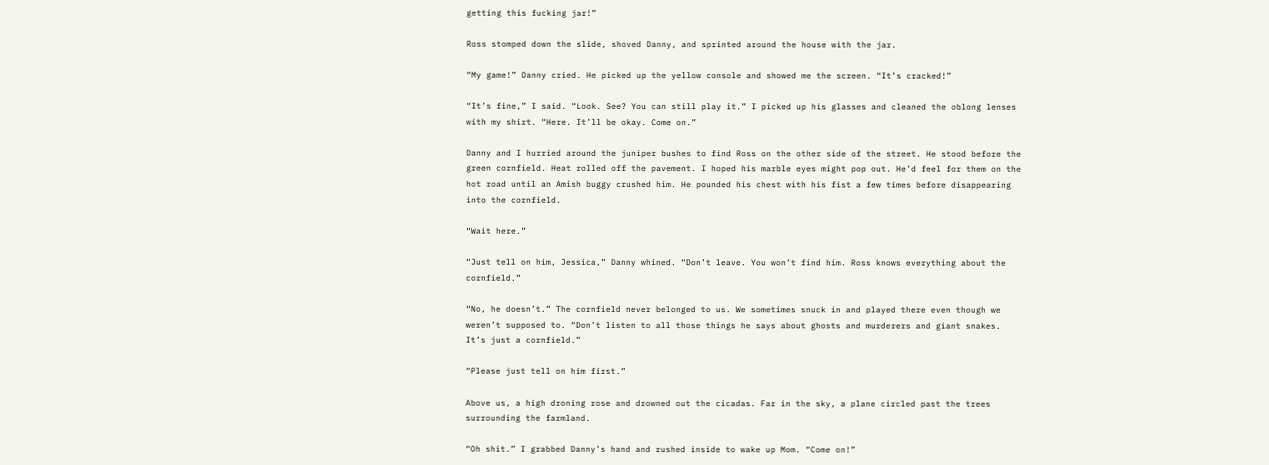getting this fucking jar!”

Ross stomped down the slide, shoved Danny, and sprinted around the house with the jar.

“My game!” Danny cried. He picked up the yellow console and showed me the screen. “It’s cracked!”

“It’s fine,” I said. “Look. See? You can still play it.” I picked up his glasses and cleaned the oblong lenses with my shirt. “Here. It’ll be okay. Come on.”

Danny and I hurried around the juniper bushes to find Ross on the other side of the street. He stood before the green cornfield. Heat rolled off the pavement. I hoped his marble eyes might pop out. He’d feel for them on the hot road until an Amish buggy crushed him. He pounded his chest with his fist a few times before disappearing into the cornfield.

“Wait here.”

“Just tell on him, Jessica,” Danny whined. “Don’t leave. You won’t find him. Ross knows everything about the cornfield.”

“No, he doesn’t.” The cornfield never belonged to us. We sometimes snuck in and played there even though we weren’t supposed to. “Don’t listen to all those things he says about ghosts and murderers and giant snakes. It’s just a cornfield.”

“Please just tell on him first.”

Above us, a high droning rose and drowned out the cicadas. Far in the sky, a plane circled past the trees surrounding the farmland.

“Oh shit.” I grabbed Danny’s hand and rushed inside to wake up Mom. “Come on!”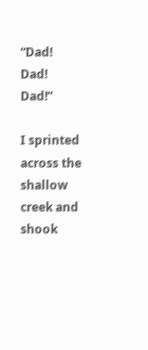“Dad! Dad! Dad!”

I sprinted across the shallow creek and shook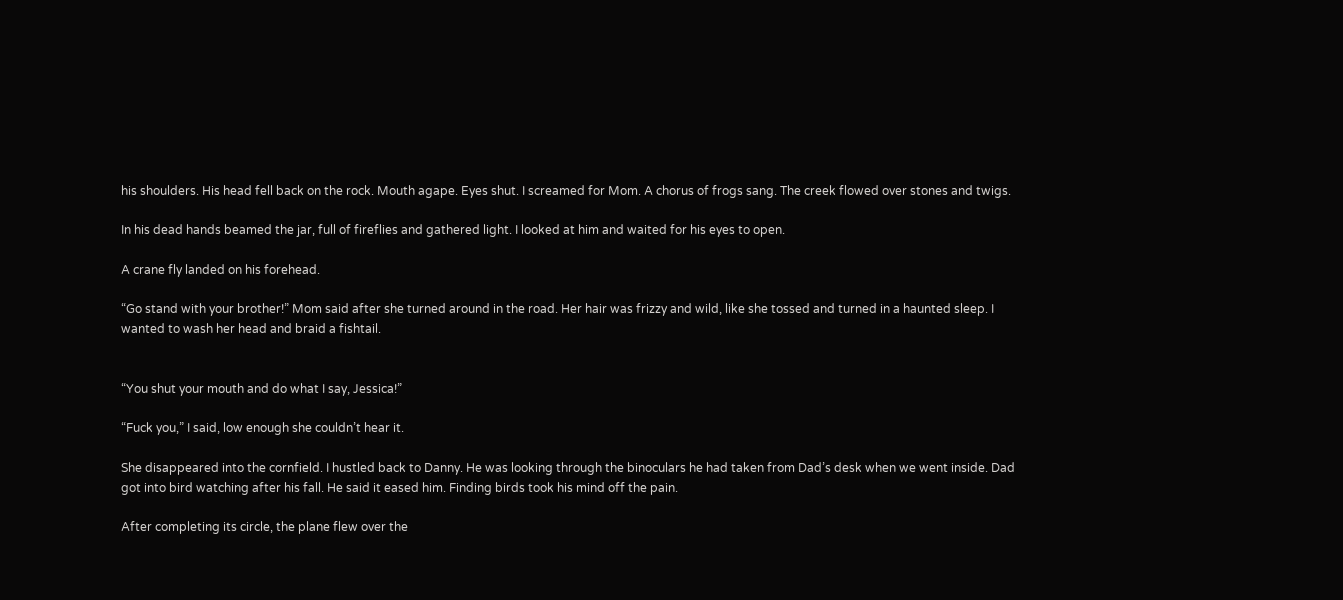his shoulders. His head fell back on the rock. Mouth agape. Eyes shut. I screamed for Mom. A chorus of frogs sang. The creek flowed over stones and twigs.

In his dead hands beamed the jar, full of fireflies and gathered light. I looked at him and waited for his eyes to open.

A crane fly landed on his forehead.

“Go stand with your brother!” Mom said after she turned around in the road. Her hair was frizzy and wild, like she tossed and turned in a haunted sleep. I wanted to wash her head and braid a fishtail.


“You shut your mouth and do what I say, Jessica!”

“Fuck you,” I said, low enough she couldn’t hear it.

She disappeared into the cornfield. I hustled back to Danny. He was looking through the binoculars he had taken from Dad’s desk when we went inside. Dad got into bird watching after his fall. He said it eased him. Finding birds took his mind off the pain.

After completing its circle, the plane flew over the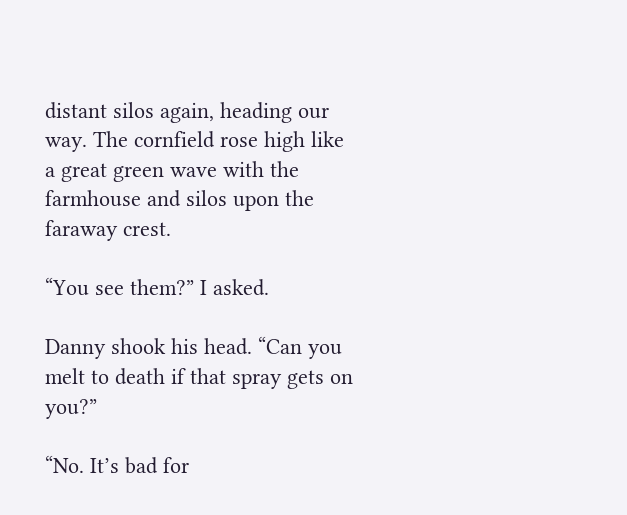distant silos again, heading our way. The cornfield rose high like a great green wave with the farmhouse and silos upon the faraway crest.

“You see them?” I asked.

Danny shook his head. “Can you melt to death if that spray gets on you?”

“No. It’s bad for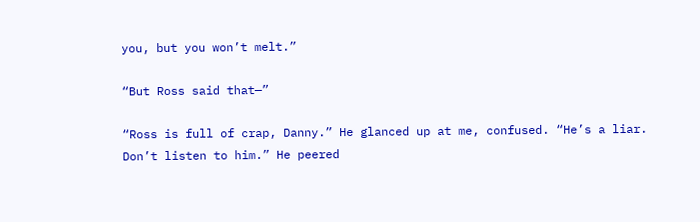you, but you won’t melt.”

“But Ross said that—”

“Ross is full of crap, Danny.” He glanced up at me, confused. “He’s a liar. Don’t listen to him.” He peered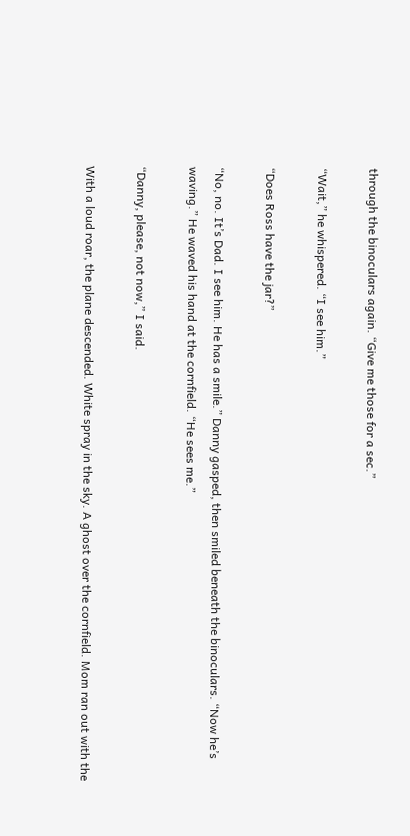through the binoculars again. “Give me those for a sec.”

“Wait,” he whispered. “I see him.”

“Does Ross have the jar?”

“No, no. It’s Dad. I see him. He has a smile.” Danny gasped, then smiled beneath the binoculars. “Now he’s waving.” He waved his hand at the cornfield. “He sees me.”

“Danny, please, not now,” I said.

With a loud roar, the plane descended. White spray in the sky. A ghost over the cornfield. Mom ran out with the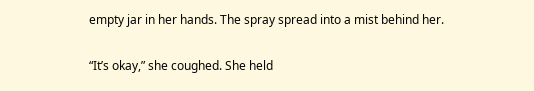empty jar in her hands. The spray spread into a mist behind her.

“It’s okay,” she coughed. She held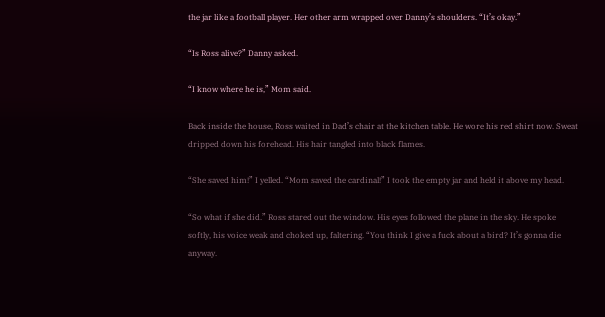the jar like a football player. Her other arm wrapped over Danny’s shoulders. “It’s okay.”

“Is Ross alive?” Danny asked.

“I know where he is,” Mom said.

Back inside the house, Ross waited in Dad’s chair at the kitchen table. He wore his red shirt now. Sweat dripped down his forehead. His hair tangled into black flames.

“She saved him!” I yelled. “Mom saved the cardinal!” I took the empty jar and held it above my head.

“So what if she did.” Ross stared out the window. His eyes followed the plane in the sky. He spoke softly, his voice weak and choked up, faltering. “You think I give a fuck about a bird? It’s gonna die anyway.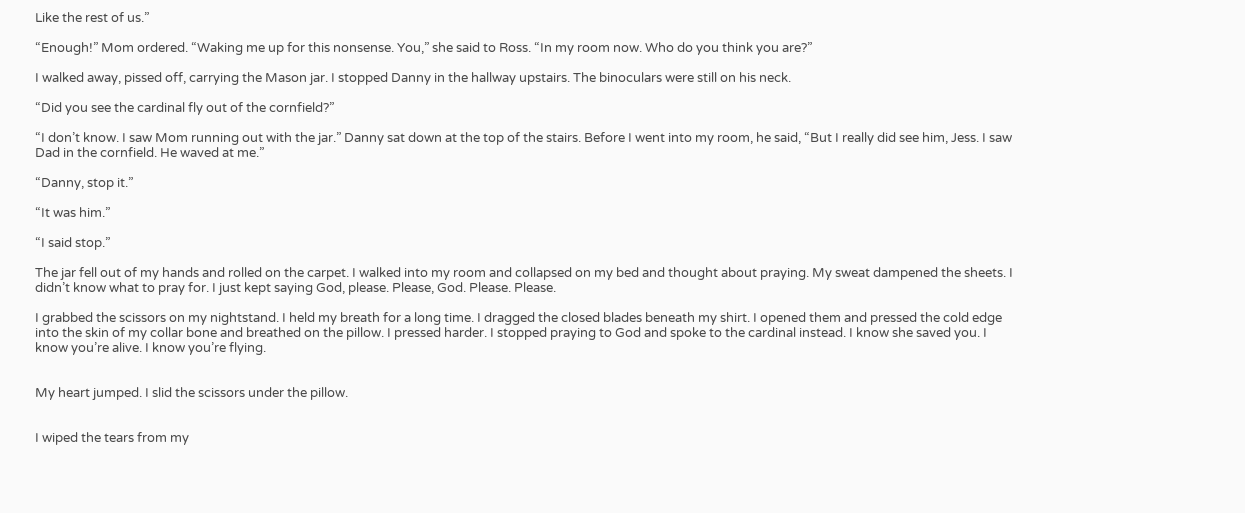Like the rest of us.”

“Enough!” Mom ordered. “Waking me up for this nonsense. You,” she said to Ross. “In my room now. Who do you think you are?”

I walked away, pissed off, carrying the Mason jar. I stopped Danny in the hallway upstairs. The binoculars were still on his neck.

“Did you see the cardinal fly out of the cornfield?”

“I don’t know. I saw Mom running out with the jar.” Danny sat down at the top of the stairs. Before I went into my room, he said, “But I really did see him, Jess. I saw Dad in the cornfield. He waved at me.”

“Danny, stop it.”

“It was him.”

“I said stop.”

The jar fell out of my hands and rolled on the carpet. I walked into my room and collapsed on my bed and thought about praying. My sweat dampened the sheets. I didn’t know what to pray for. I just kept saying God, please. Please, God. Please. Please.

I grabbed the scissors on my nightstand. I held my breath for a long time. I dragged the closed blades beneath my shirt. I opened them and pressed the cold edge into the skin of my collar bone and breathed on the pillow. I pressed harder. I stopped praying to God and spoke to the cardinal instead. I know she saved you. I know you’re alive. I know you’re flying.


My heart jumped. I slid the scissors under the pillow.


I wiped the tears from my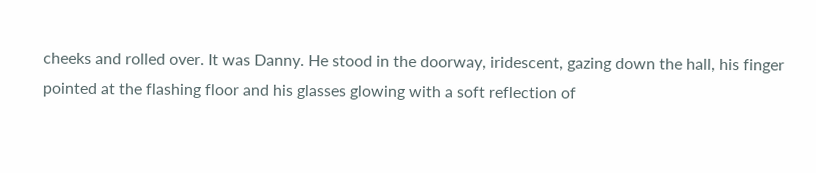cheeks and rolled over. It was Danny. He stood in the doorway, iridescent, gazing down the hall, his finger pointed at the flashing floor and his glasses glowing with a soft reflection of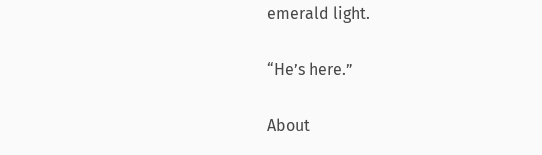emerald light.

“He’s here.”

About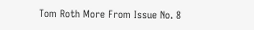Tom Roth More From Issue No. 8